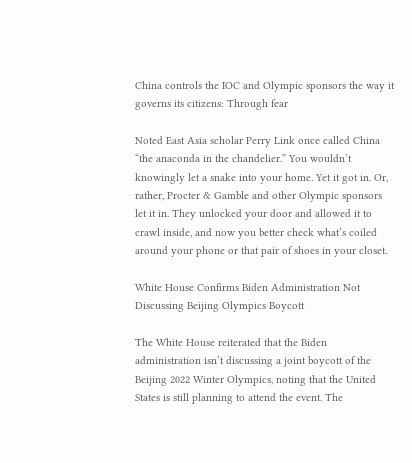China controls the IOC and Olympic sponsors the way it governs its citizens: Through fear

Noted East Asia scholar Perry Link once called China “the anaconda in the chandelier.” You wouldn’t knowingly let a snake into your home. Yet it got in. Or, rather, Procter & Gamble and other Olympic sponsors let it in. They unlocked your door and allowed it to crawl inside, and now you better check what’s coiled around your phone or that pair of shoes in your closet.

White House Confirms Biden Administration Not Discussing Beijing Olympics Boycott

The White House reiterated that the Biden administration isn’t discussing a joint boycott of the Beijing 2022 Winter Olympics, noting that the United States is still planning to attend the event. The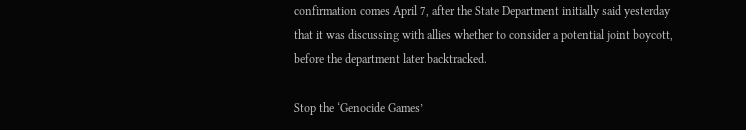confirmation comes April 7, after the State Department initially said yesterday that it was discussing with allies whether to consider a potential joint boycott, before the department later backtracked.

Stop the ‘Genocide Games’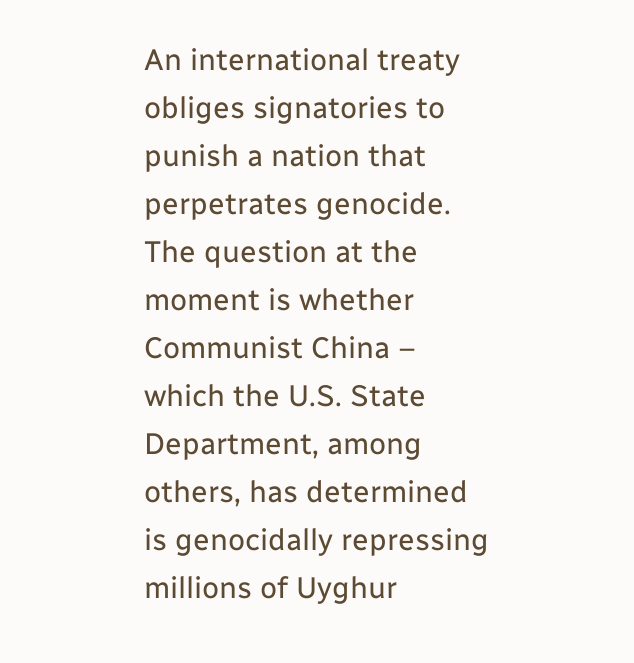An international treaty obliges signatories to punish a nation that perpetrates genocide. The question at the moment is whether Communist China – which the U.S. State Department, among others, has determined is genocidally repressing millions of Uyghur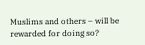Muslims and others – will be rewarded for doing so?